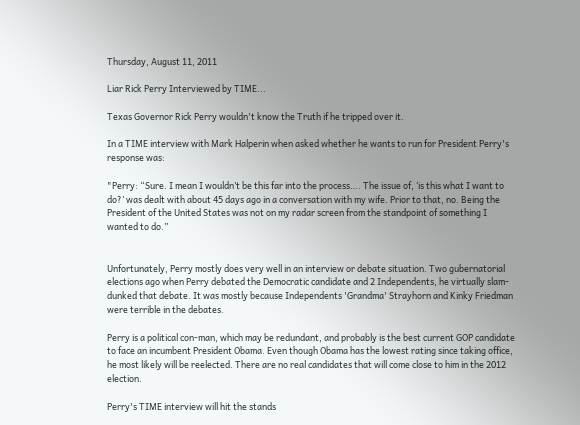Thursday, August 11, 2011

Liar Rick Perry Interviewed by TIME...

Texas Governor Rick Perry wouldn't know the Truth if he tripped over it.

In a TIME interview with Mark Halperin when asked whether he wants to run for President Perry's response was:

"Perry: “Sure. I mean I wouldn’t be this far into the process…. The issue of, ‘is this what I want to do?’ was dealt with about 45 days ago in a conversation with my wife. Prior to that, no. Being the President of the United States was not on my radar screen from the standpoint of something I wanted to do.”


Unfortunately, Perry mostly does very well in an interview or debate situation. Two gubernatorial elections ago when Perry debated the Democratic candidate and 2 Independents, he virtually slam-dunked that debate. It was mostly because Independents 'Grandma' Strayhorn and Kinky Friedman were terrible in the debates.

Perry is a political con-man, which may be redundant, and probably is the best current GOP candidate to face an incumbent President Obama. Even though Obama has the lowest rating since taking office, he most likely will be reelected. There are no real candidates that will come close to him in the 2012 election.

Perry's TIME interview will hit the stands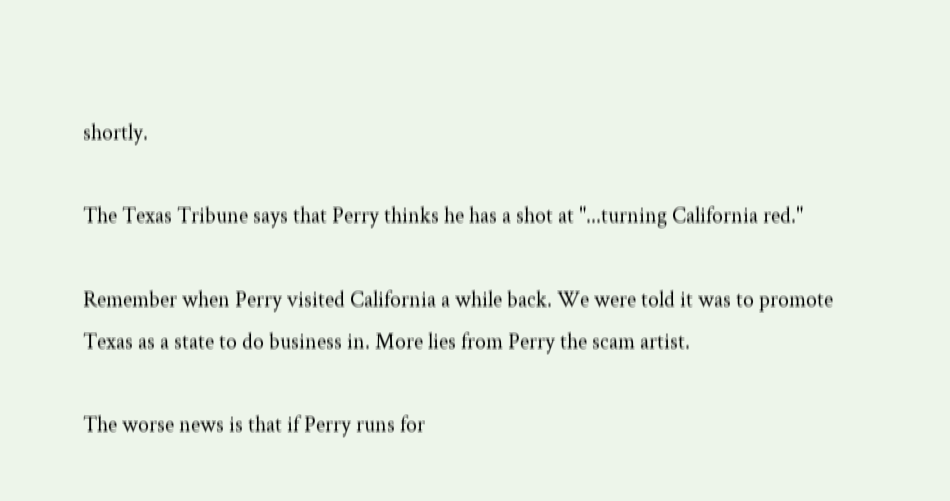shortly.

The Texas Tribune says that Perry thinks he has a shot at "...turning California red."

Remember when Perry visited California a while back. We were told it was to promote Texas as a state to do business in. More lies from Perry the scam artist.

The worse news is that if Perry runs for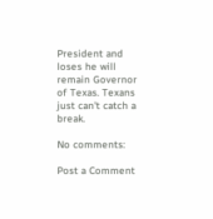President and loses he will remain Governor of Texas. Texans just can't catch a break.

No comments:

Post a Comment